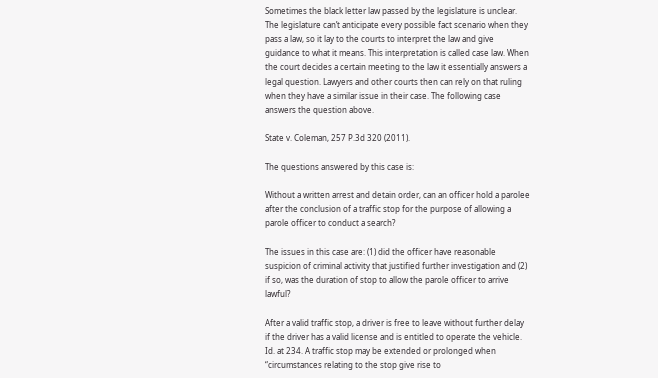Sometimes the black letter law passed by the legislature is unclear. The legislature can’t anticipate every possible fact scenario when they pass a law, so it lay to the courts to interpret the law and give guidance to what it means. This interpretation is called case law. When the court decides a certain meeting to the law it essentially answers a legal question. Lawyers and other courts then can rely on that ruling when they have a similar issue in their case. The following case answers the question above.

State v. Coleman, 257 P.3d 320 (2011).

The questions answered by this case is:

Without a written arrest and detain order, can an officer hold a parolee after the conclusion of a traffic stop for the purpose of allowing a parole officer to conduct a search?

The issues in this case are: (1) did the officer have reasonable suspicion of criminal activity that justified further investigation and (2) if so, was the duration of stop to allow the parole officer to arrive lawful?

After a valid traffic stop, a driver is free to leave without further delay if the driver has a valid license and is entitled to operate the vehicle. Id. at 234. A traffic stop may be extended or prolonged when “circumstances relating to the stop give rise to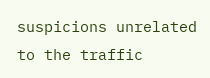suspicions unrelated to the traffic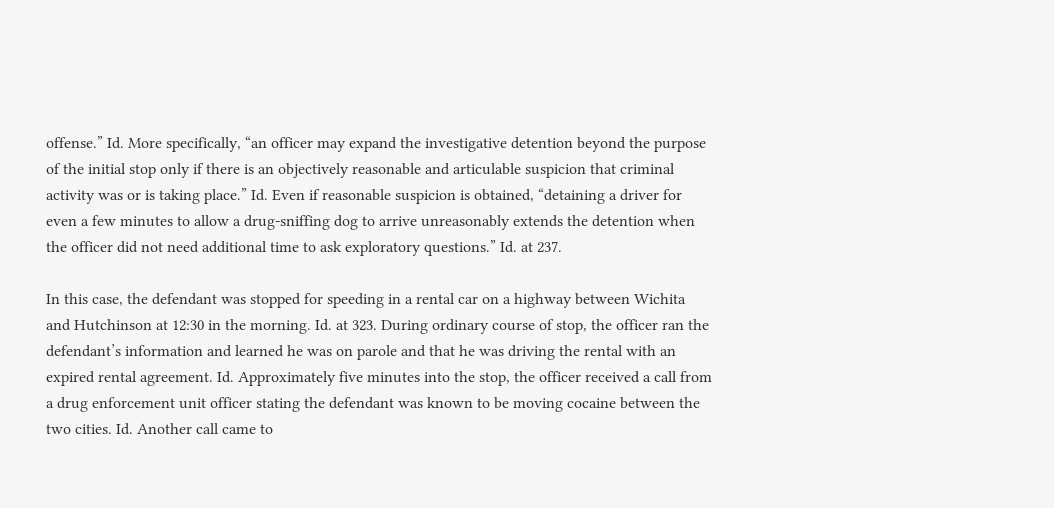offense.” Id. More specifically, “an officer may expand the investigative detention beyond the purpose of the initial stop only if there is an objectively reasonable and articulable suspicion that criminal activity was or is taking place.” Id. Even if reasonable suspicion is obtained, “detaining a driver for even a few minutes to allow a drug-sniffing dog to arrive unreasonably extends the detention when the officer did not need additional time to ask exploratory questions.” Id. at 237.

In this case, the defendant was stopped for speeding in a rental car on a highway between Wichita and Hutchinson at 12:30 in the morning. Id. at 323. During ordinary course of stop, the officer ran the defendant’s information and learned he was on parole and that he was driving the rental with an expired rental agreement. Id. Approximately five minutes into the stop, the officer received a call from a drug enforcement unit officer stating the defendant was known to be moving cocaine between the two cities. Id. Another call came to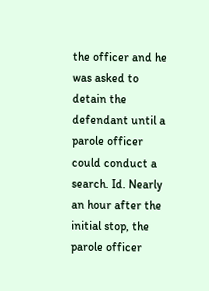the officer and he was asked to detain the defendant until a parole officer could conduct a search. Id. Nearly an hour after the initial stop, the parole officer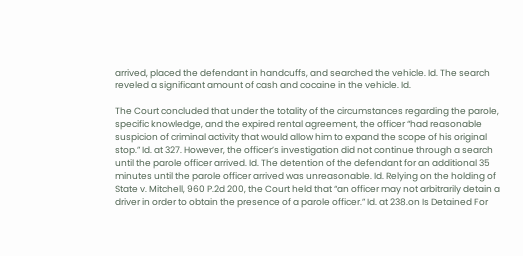arrived, placed the defendant in handcuffs, and searched the vehicle. Id. The search reveled a significant amount of cash and cocaine in the vehicle. Id.

The Court concluded that under the totality of the circumstances regarding the parole, specific knowledge, and the expired rental agreement, the officer “had reasonable suspicion of criminal activity that would allow him to expand the scope of his original stop.” Id. at 327. However, the officer’s investigation did not continue through a search until the parole officer arrived. Id. The detention of the defendant for an additional 35 minutes until the parole officer arrived was unreasonable. Id. Relying on the holding of State v. Mitchell, 960 P.2d 200, the Court held that “an officer may not arbitrarily detain a driver in order to obtain the presence of a parole officer.” Id. at 238.on Is Detained For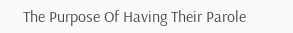The Purpose Of Having Their Parole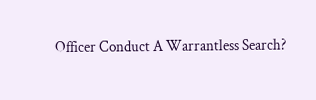Officer Conduct A Warrantless Search?